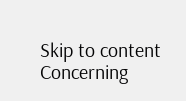Skip to content
Concerning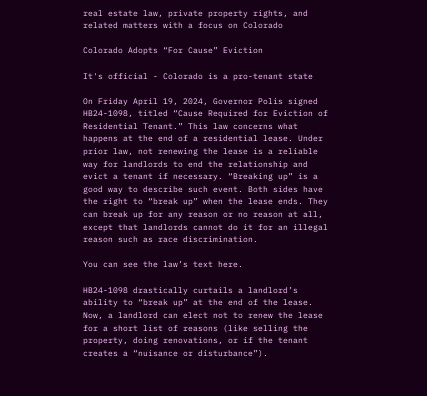real estate law, private property rights, and related matters with a focus on Colorado

Colorado Adopts “For Cause” Eviction

It's official - Colorado is a pro-tenant state

On Friday April 19, 2024, Governor Polis signed HB24-1098, titled “Cause Required for Eviction of Residential Tenant.” This law concerns what happens at the end of a residential lease. Under prior law, not renewing the lease is a reliable way for landlords to end the relationship and evict a tenant if necessary. “Breaking up” is a good way to describe such event. Both sides have the right to “break up” when the lease ends. They can break up for any reason or no reason at all, except that landlords cannot do it for an illegal reason such as race discrimination.

You can see the law’s text here.

HB24-1098 drastically curtails a landlord’s ability to “break up” at the end of the lease. Now, a landlord can elect not to renew the lease for a short list of reasons (like selling the property, doing renovations, or if the tenant creates a “nuisance or disturbance”).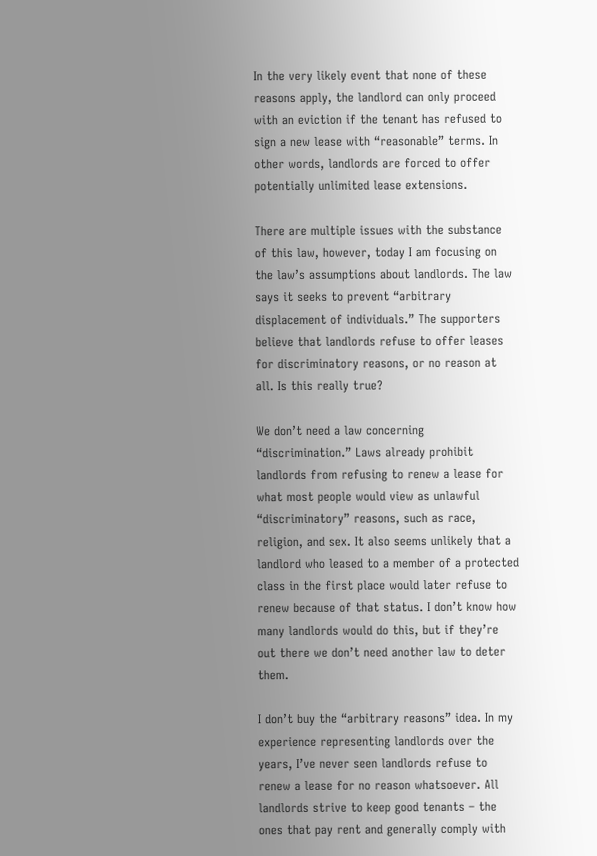In the very likely event that none of these reasons apply, the landlord can only proceed with an eviction if the tenant has refused to sign a new lease with “reasonable” terms. In other words, landlords are forced to offer potentially unlimited lease extensions.

There are multiple issues with the substance of this law, however, today I am focusing on the law’s assumptions about landlords. The law says it seeks to prevent “arbitrary displacement of individuals.” The supporters believe that landlords refuse to offer leases for discriminatory reasons, or no reason at all. Is this really true?

We don’t need a law concerning “discrimination.” Laws already prohibit landlords from refusing to renew a lease for what most people would view as unlawful “discriminatory” reasons, such as race, religion, and sex. It also seems unlikely that a landlord who leased to a member of a protected class in the first place would later refuse to renew because of that status. I don’t know how many landlords would do this, but if they’re out there we don’t need another law to deter them.

I don’t buy the “arbitrary reasons” idea. In my experience representing landlords over the years, I’ve never seen landlords refuse to renew a lease for no reason whatsoever. All landlords strive to keep good tenants – the ones that pay rent and generally comply with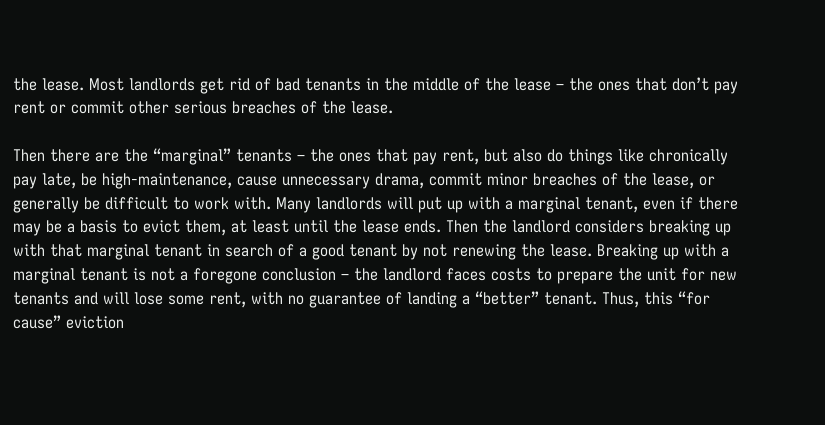the lease. Most landlords get rid of bad tenants in the middle of the lease – the ones that don’t pay rent or commit other serious breaches of the lease.

Then there are the “marginal” tenants – the ones that pay rent, but also do things like chronically pay late, be high-maintenance, cause unnecessary drama, commit minor breaches of the lease, or generally be difficult to work with. Many landlords will put up with a marginal tenant, even if there may be a basis to evict them, at least until the lease ends. Then the landlord considers breaking up with that marginal tenant in search of a good tenant by not renewing the lease. Breaking up with a marginal tenant is not a foregone conclusion – the landlord faces costs to prepare the unit for new tenants and will lose some rent, with no guarantee of landing a “better” tenant. Thus, this “for cause” eviction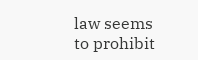law seems to prohibit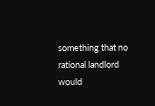something that no rational landlord would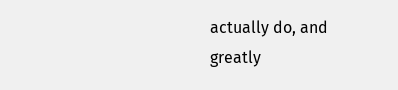actually do, and greatly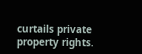curtails private property rights.